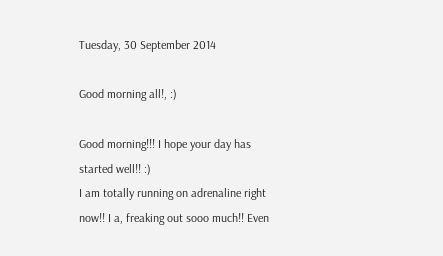Tuesday, 30 September 2014

Good morning all!, :)

Good morning!!! I hope your day has started well!! :)
I am totally running on adrenaline right now!! I a, freaking out sooo much!! Even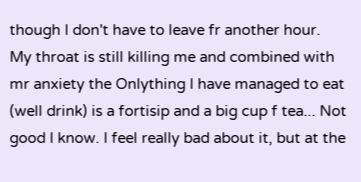though I don't have to leave fr another hour.
My throat is still killing me and combined with mr anxiety the Onlything I have managed to eat (well drink) is a fortisip and a big cup f tea... Not good I know. I feel really bad about it, but at the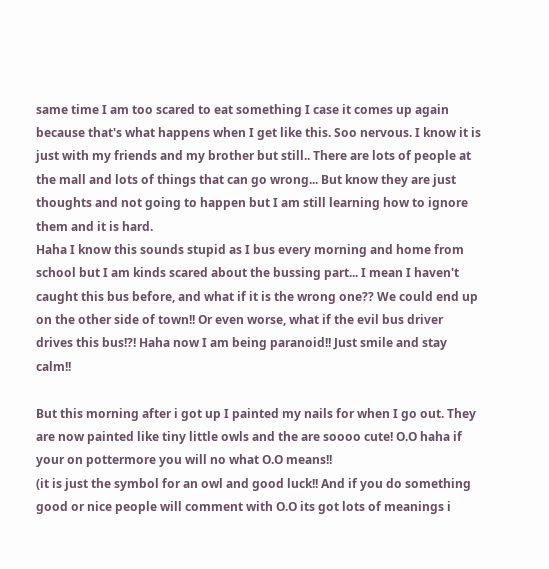same time I am too scared to eat something I case it comes up again because that's what happens when I get like this. Soo nervous. I know it is just with my friends and my brother but still.. There are lots of people at the mall and lots of things that can go wrong... But know they are just thoughts and not going to happen but I am still learning how to ignore them and it is hard.
Haha I know this sounds stupid as I bus every morning and home from school but I am kinds scared about the bussing part... I mean I haven't caught this bus before, and what if it is the wrong one?? We could end up on the other side of town!! Or even worse, what if the evil bus driver drives this bus!?! Haha now I am being paranoid!! Just smile and stay calm!!

But this morning after i got up I painted my nails for when I go out. They are now painted like tiny little owls and the are soooo cute! O.O haha if your on pottermore you will no what O.O means!!
(it is just the symbol for an owl and good luck!! And if you do something good or nice people will comment with O.O its got lots of meanings i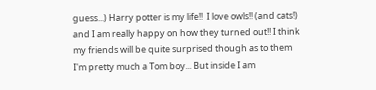guess...) Harry potter is my life!!  I love owls!! (and cats!)  and I am really happy on how they turned out!! I think my friends will be quite surprised though as to them I'm pretty much a Tom boy... But inside I am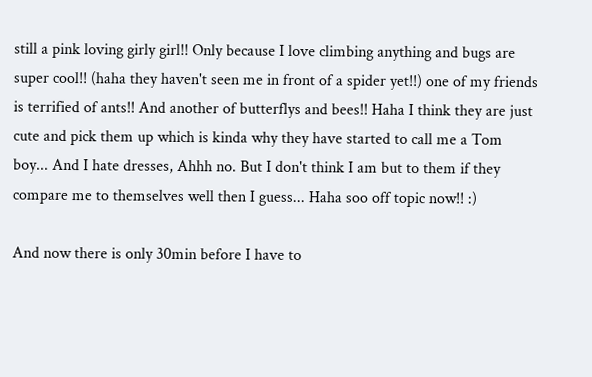still a pink loving girly girl!! Only because I love climbing anything and bugs are super cool!! (haha they haven't seen me in front of a spider yet!!) one of my friends is terrified of ants!! And another of butterflys and bees!! Haha I think they are just cute and pick them up which is kinda why they have started to call me a Tom boy... And I hate dresses, Ahhh no. But I don't think I am but to them if they compare me to themselves well then I guess... Haha soo off topic now!! :)

And now there is only 30min before I have to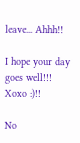leave... Ahhh!!

I hope your day goes well!!! Xoxo :)!!

No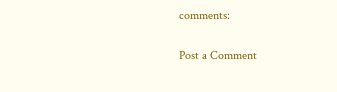comments:

Post a Comment